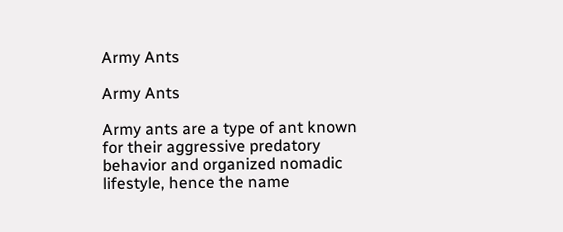Army Ants

Army Ants

Army ants are a type of ant known for their aggressive predatory behavior and organized nomadic lifestyle, hence the name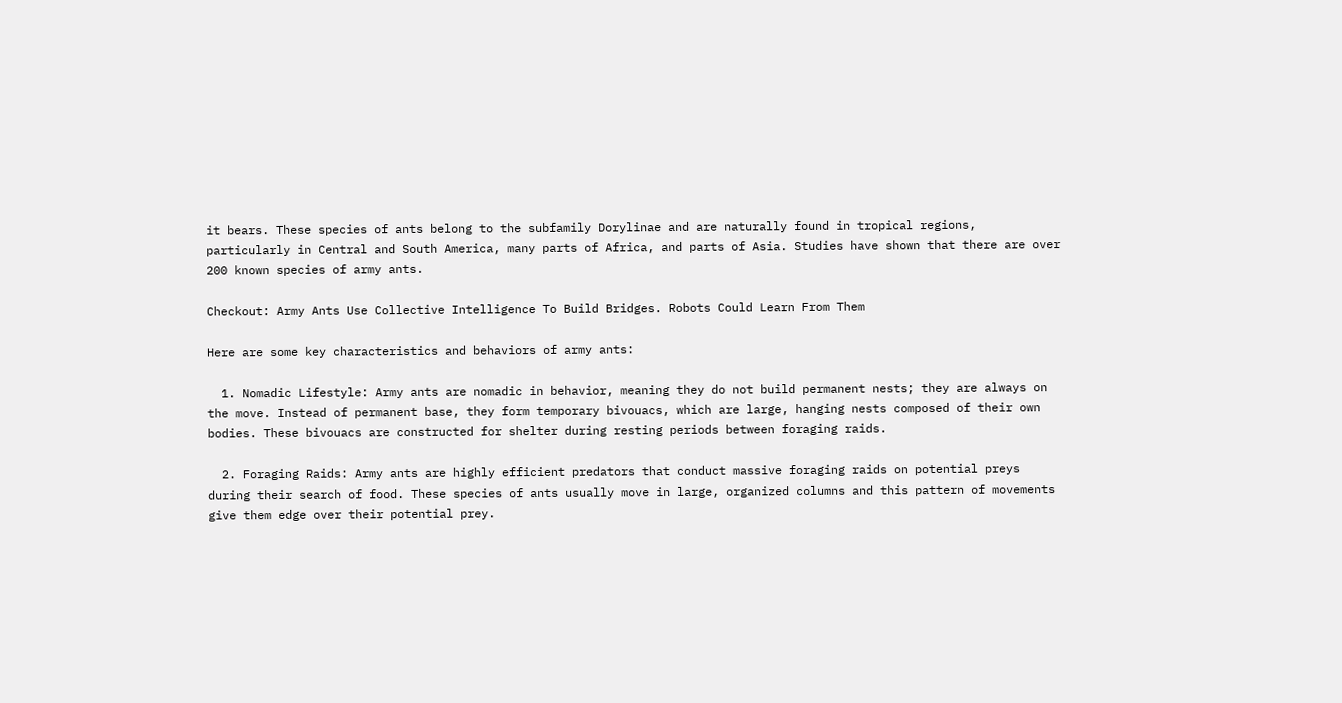it bears. These species of ants belong to the subfamily Dorylinae and are naturally found in tropical regions, particularly in Central and South America, many parts of Africa, and parts of Asia. Studies have shown that there are over 200 known species of army ants.

Checkout: Army Ants Use Collective Intelligence To Build Bridges. Robots Could Learn From Them

Here are some key characteristics and behaviors of army ants:

  1. Nomadic Lifestyle: Army ants are nomadic in behavior, meaning they do not build permanent nests; they are always on the move. Instead of permanent base, they form temporary bivouacs, which are large, hanging nests composed of their own bodies. These bivouacs are constructed for shelter during resting periods between foraging raids.

  2. Foraging Raids: Army ants are highly efficient predators that conduct massive foraging raids on potential preys during their search of food. These species of ants usually move in large, organized columns and this pattern of movements give them edge over their potential prey.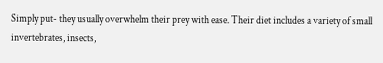Simply put- they usually overwhelm their prey with ease. Their diet includes a variety of small invertebrates, insects,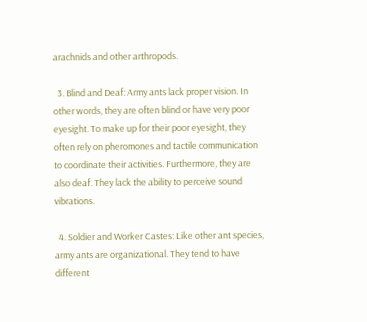arachnids and other arthropods.

  3. Blind and Deaf: Army ants lack proper vision. In other words, they are often blind or have very poor eyesight. To make up for their poor eyesight, they often rely on pheromones and tactile communication to coordinate their activities. Furthermore, they are also deaf. They lack the ability to perceive sound vibrations.

  4. Soldier and Worker Castes: Like other ant species, army ants are organizational. They tend to have different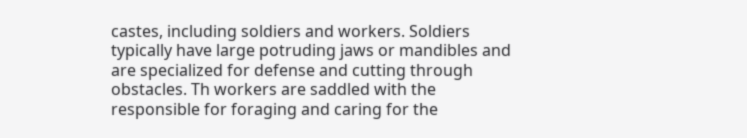castes, including soldiers and workers. Soldiers typically have large potruding jaws or mandibles and are specialized for defense and cutting through obstacles. Th workers are saddled with the responsible for foraging and caring for the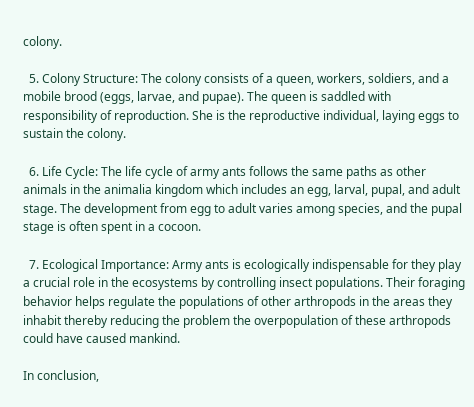colony.

  5. Colony Structure: The colony consists of a queen, workers, soldiers, and a mobile brood (eggs, larvae, and pupae). The queen is saddled with responsibility of reproduction. She is the reproductive individual, laying eggs to sustain the colony.

  6. Life Cycle: The life cycle of army ants follows the same paths as other animals in the animalia kingdom which includes an egg, larval, pupal, and adult stage. The development from egg to adult varies among species, and the pupal stage is often spent in a cocoon.

  7. Ecological Importance: Army ants is ecologically indispensable for they play a crucial role in the ecosystems by controlling insect populations. Their foraging behavior helps regulate the populations of other arthropods in the areas they inhabit thereby reducing the problem the overpopulation of these arthropods could have caused mankind.

In conclusion,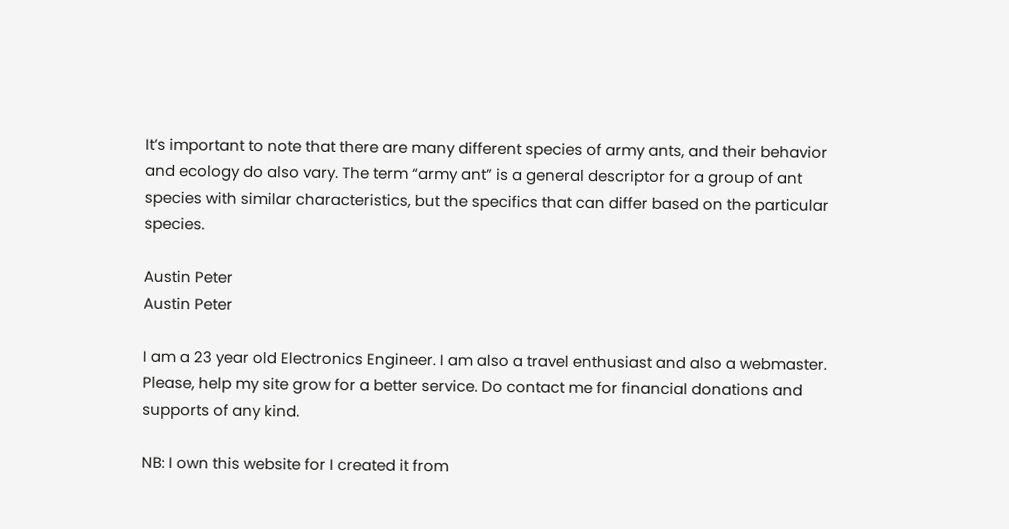It’s important to note that there are many different species of army ants, and their behavior and ecology do also vary. The term “army ant” is a general descriptor for a group of ant species with similar characteristics, but the specifics that can differ based on the particular species.

Austin Peter
Austin Peter

I am a 23 year old Electronics Engineer. I am also a travel enthusiast and also a webmaster. Please, help my site grow for a better service. Do contact me for financial donations and supports of any kind.

NB: I own this website for I created it from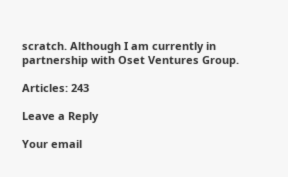scratch. Although I am currently in partnership with Oset Ventures Group.

Articles: 243

Leave a Reply

Your email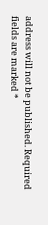address will not be published. Required fields are marked *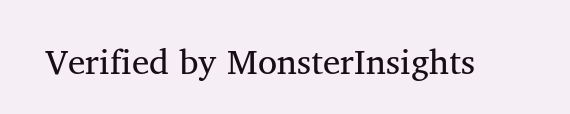Verified by MonsterInsights